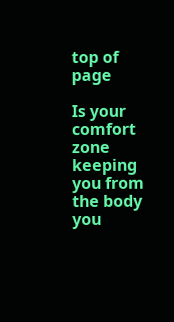top of page

Is your comfort zone keeping you from the body you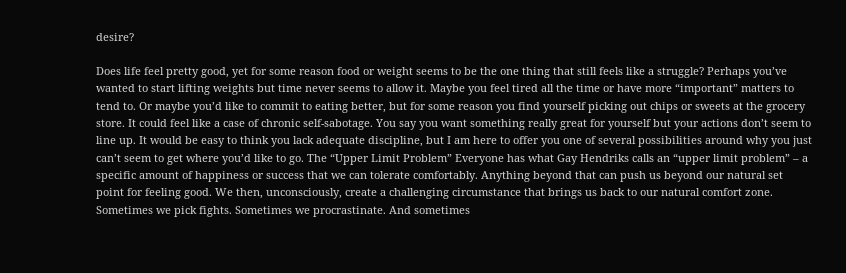desire?

Does life feel pretty good, yet for some reason food or weight seems to be the one thing that still feels like a struggle? Perhaps you’ve wanted to start lifting weights but time never seems to allow it. Maybe you feel tired all the time or have more “important” matters to tend to. Or maybe you’d like to commit to eating better, but for some reason you find yourself picking out chips or sweets at the grocery store. It could feel like a case of chronic self-sabotage. You say you want something really great for yourself but your actions don’t seem to line up. It would be easy to think you lack adequate discipline, but I am here to offer you one of several possibilities around why you just can’t seem to get where you’d like to go. The “Upper Limit Problem” Everyone has what Gay Hendriks calls an “upper limit problem” – a specific amount of happiness or success that we can tolerate comfortably. Anything beyond that can push us beyond our natural set point for feeling good. We then, unconsciously, create a challenging circumstance that brings us back to our natural comfort zone. Sometimes we pick fights. Sometimes we procrastinate. And sometimes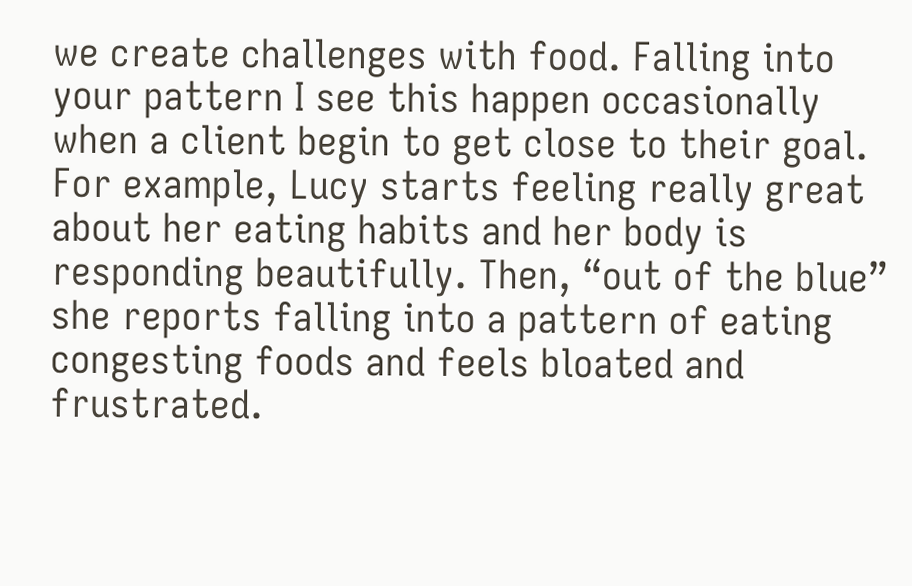we create challenges with food. Falling into your pattern I see this happen occasionally when a client begin to get close to their goal. For example, Lucy starts feeling really great about her eating habits and her body is responding beautifully. Then, “out of the blue” she reports falling into a pattern of eating congesting foods and feels bloated and frustrated.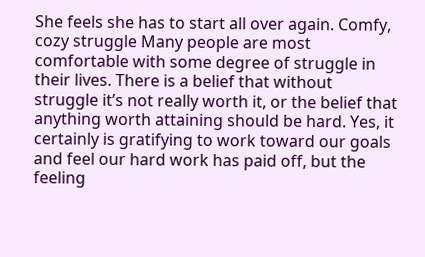She feels she has to start all over again. Comfy, cozy struggle Many people are most comfortable with some degree of struggle in their lives. There is a belief that without struggle it’s not really worth it, or the belief that anything worth attaining should be hard. Yes, it certainly is gratifying to work toward our goals and feel our hard work has paid off, but the feeling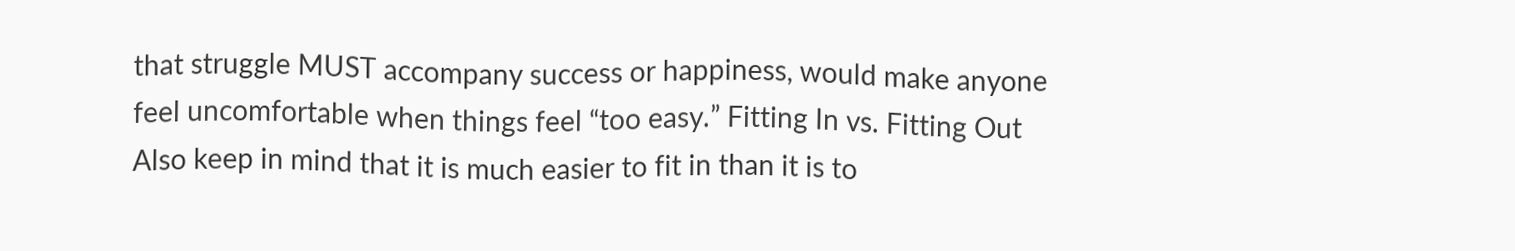that struggle MUST accompany success or happiness, would make anyone feel uncomfortable when things feel “too easy.” Fitting In vs. Fitting Out Also keep in mind that it is much easier to fit in than it is to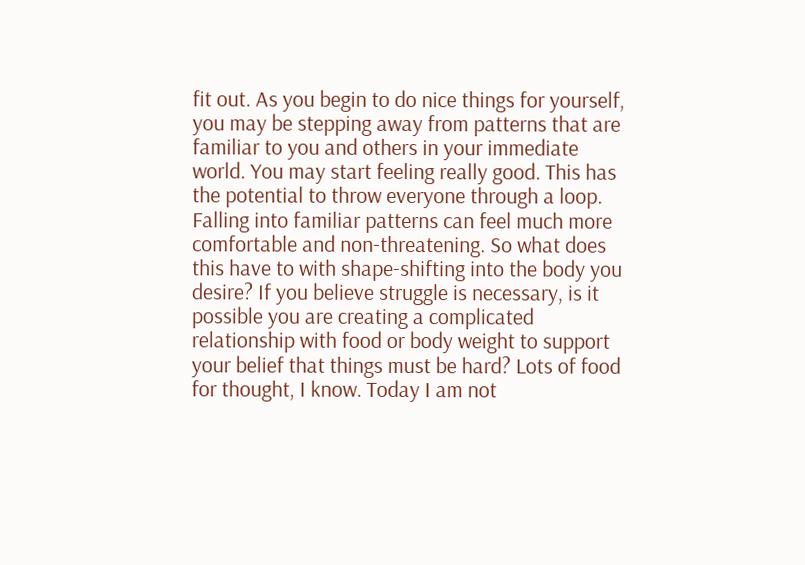fit out. As you begin to do nice things for yourself, you may be stepping away from patterns that are familiar to you and others in your immediate world. You may start feeling really good. This has the potential to throw everyone through a loop. Falling into familiar patterns can feel much more comfortable and non-threatening. So what does this have to with shape-shifting into the body you desire? If you believe struggle is necessary, is it possible you are creating a complicated relationship with food or body weight to support your belief that things must be hard? Lots of food for thought, I know. Today I am not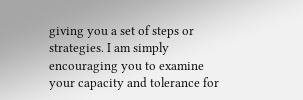giving you a set of steps or strategies. I am simply encouraging you to examine your capacity and tolerance for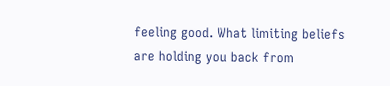feeling good. What limiting beliefs are holding you back from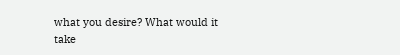what you desire? What would it take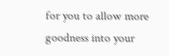for you to allow more goodness into your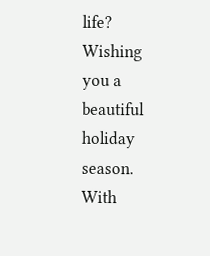life? Wishing you a beautiful holiday season. With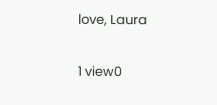love, Laura

1 view0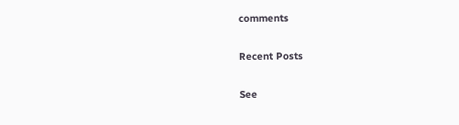comments

Recent Posts

See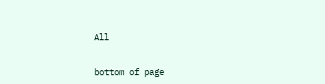All


bottom of page